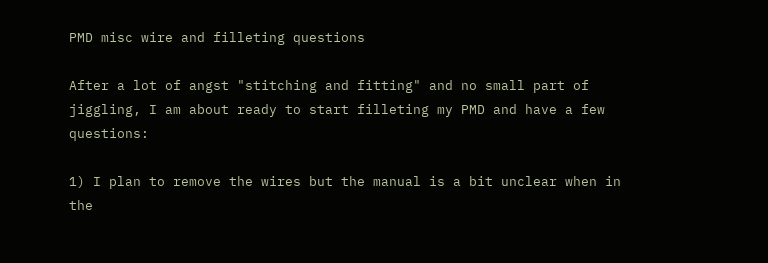PMD misc wire and filleting questions

After a lot of angst "stitching and fitting" and no small part of jiggling, I am about ready to start filleting my PMD and have a few questions:

1) I plan to remove the wires but the manual is a bit unclear when in the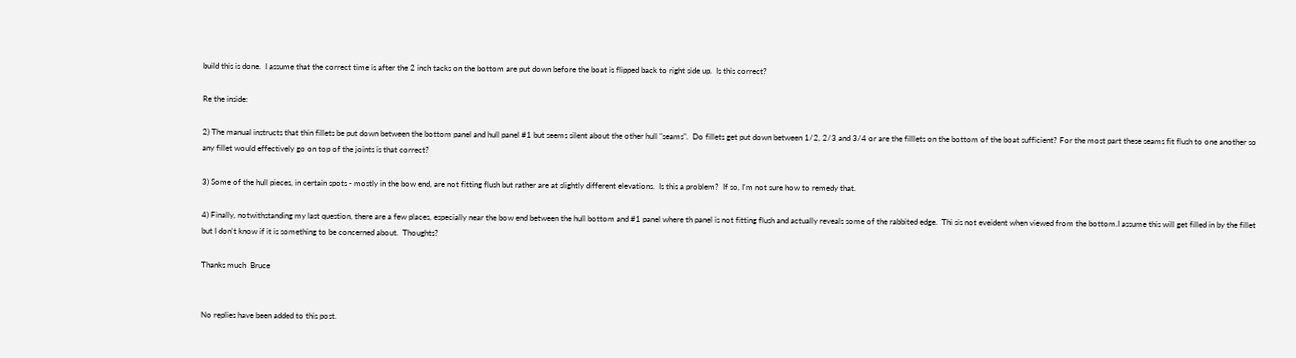build this is done.  I assume that the correct time is after the 2 inch tacks on the bottom are put down before the boat is flipped back to right side up.  Is this correct?

Re the inside:

2) The manual instructs that thin fillets be put down between the bottom panel and hull panel #1 but seems silent about the other hull "seams".  Do fillets get put down between 1/2, 2/3 and 3/4 or are the filllets on the bottom of the boat sufficient? For the most part these seams fit flush to one another so any fillet would effectively go on top of the joints is that correct?

3) Some of the hull pieces, in certain spots - mostly in the bow end, are not fitting flush but rather are at slightly different elevations.  Is this a problem?  If so, I'm not sure how to remedy that.

4) Finally, notwithstanding my last question, there are a few places, especially near the bow end between the hull bottom and #1 panel where th panel is not fitting flush and actually reveals some of the rabbited edge.  Thi sis not eveident when viewed from the bottom.I assume this will get filled in by the fillet but I don't know if it is something to be concerned about.  Thoughts?

Thanks much  Bruce


No replies have been added to this post.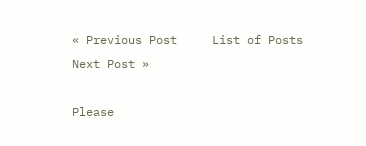« Previous Post     List of Posts     Next Post »

Please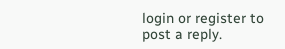login or register to post a reply.